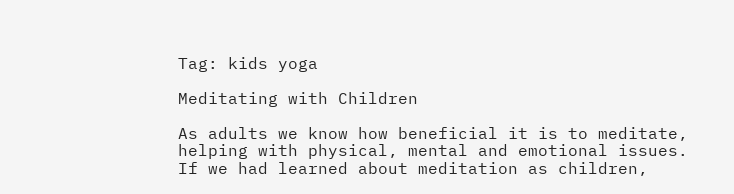Tag: kids yoga

Meditating with Children

As adults we know how beneficial it is to meditate, helping with physical, mental and emotional issues. If we had learned about meditation as children,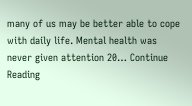many of us may be better able to cope with daily life. Mental health was never given attention 20… Continue Reading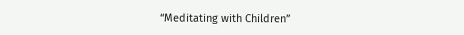“Meditating with Children”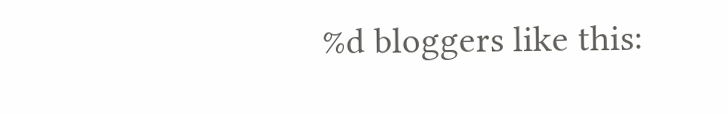%d bloggers like this: